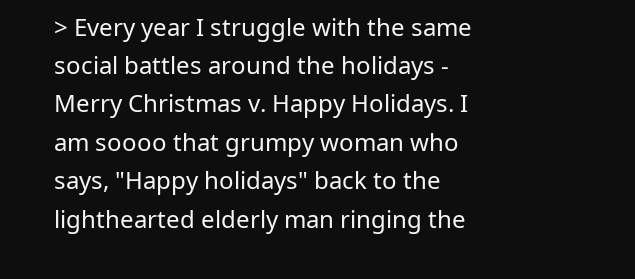> Every year I struggle with the same social battles around the holidays - Merry Christmas v. Happy Holidays. I am soooo that grumpy woman who says, "Happy holidays" back to the lighthearted elderly man ringing the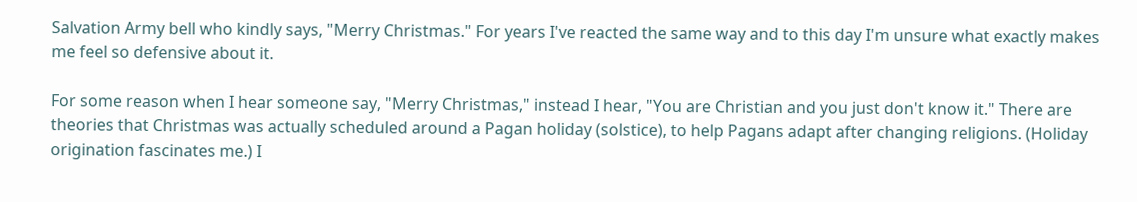Salvation Army bell who kindly says, "Merry Christmas." For years I've reacted the same way and to this day I'm unsure what exactly makes me feel so defensive about it.

For some reason when I hear someone say, "Merry Christmas," instead I hear, "You are Christian and you just don't know it." There are theories that Christmas was actually scheduled around a Pagan holiday (solstice), to help Pagans adapt after changing religions. (Holiday origination fascinates me.) I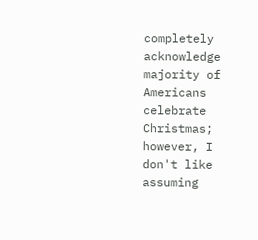completely acknowledge majority of Americans celebrate Christmas; however, I don't like assuming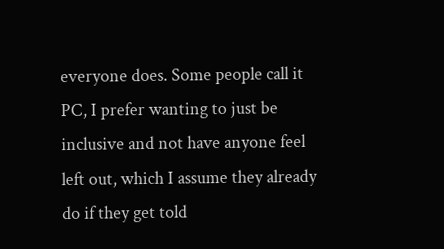everyone does. Some people call it PC, I prefer wanting to just be inclusive and not have anyone feel left out, which I assume they already do if they get told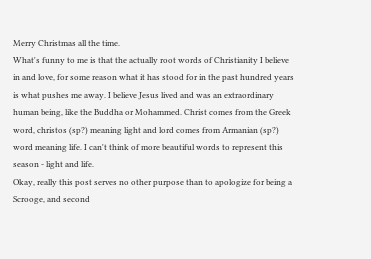Merry Christmas all the time.
What's funny to me is that the actually root words of Christianity I believe in and love, for some reason what it has stood for in the past hundred years is what pushes me away. I believe Jesus lived and was an extraordinary human being, like the Buddha or Mohammed. Christ comes from the Greek word, christos (sp?) meaning light and lord comes from Armanian (sp?) word meaning life. I can't think of more beautiful words to represent this season - light and life.
Okay, really this post serves no other purpose than to apologize for being a Scrooge, and second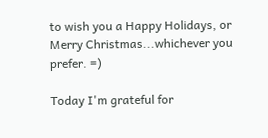to wish you a Happy Holidays, or Merry Christmas...whichever you prefer. =)

Today I'm grateful for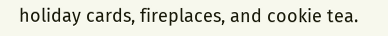holiday cards, fireplaces, and cookie tea.